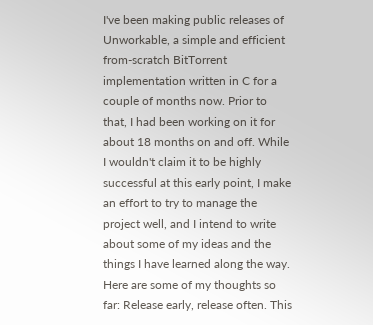I've been making public releases of Unworkable, a simple and efficient from-scratch BitTorrent implementation written in C for a couple of months now. Prior to that, I had been working on it for about 18 months on and off. While I wouldn't claim it to be highly successful at this early point, I make an effort to try to manage the project well, and I intend to write about some of my ideas and the things I have learned along the way. Here are some of my thoughts so far: Release early, release often. This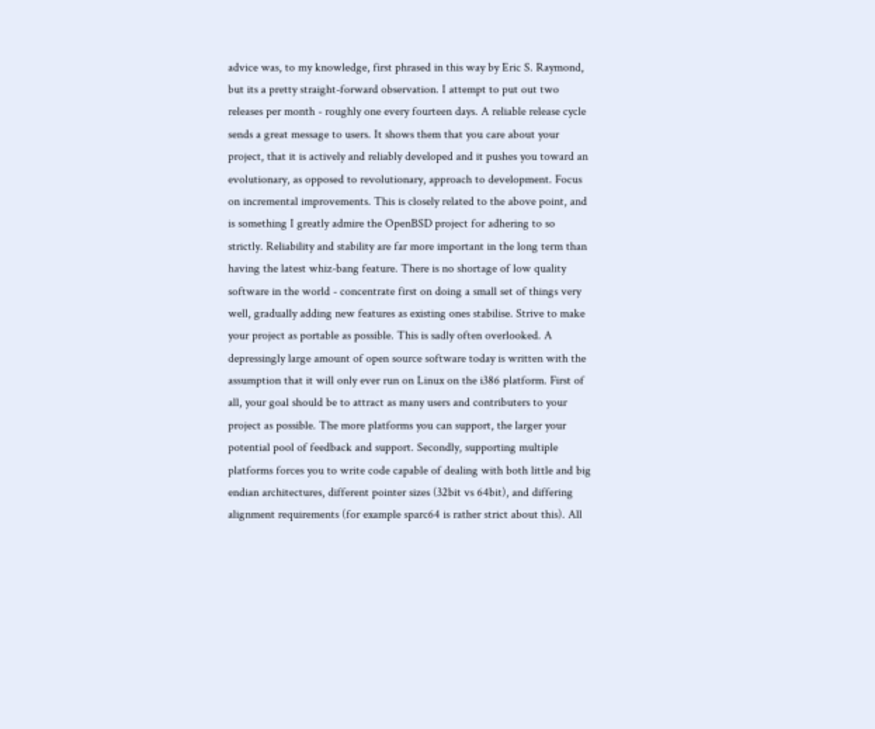advice was, to my knowledge, first phrased in this way by Eric S. Raymond, but its a pretty straight-forward observation. I attempt to put out two releases per month - roughly one every fourteen days. A reliable release cycle sends a great message to users. It shows them that you care about your project, that it is actively and reliably developed and it pushes you toward an evolutionary, as opposed to revolutionary, approach to development. Focus on incremental improvements. This is closely related to the above point, and is something I greatly admire the OpenBSD project for adhering to so strictly. Reliability and stability are far more important in the long term than having the latest whiz-bang feature. There is no shortage of low quality software in the world - concentrate first on doing a small set of things very well, gradually adding new features as existing ones stabilise. Strive to make your project as portable as possible. This is sadly often overlooked. A depressingly large amount of open source software today is written with the assumption that it will only ever run on Linux on the i386 platform. First of all, your goal should be to attract as many users and contributers to your project as possible. The more platforms you can support, the larger your potential pool of feedback and support. Secondly, supporting multiple platforms forces you to write code capable of dealing with both little and big endian architectures, different pointer sizes (32bit vs 64bit), and differing alignment requirements (for example sparc64 is rather strict about this). All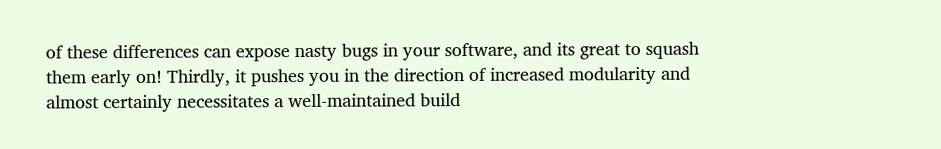of these differences can expose nasty bugs in your software, and its great to squash them early on! Thirdly, it pushes you in the direction of increased modularity and almost certainly necessitates a well-maintained build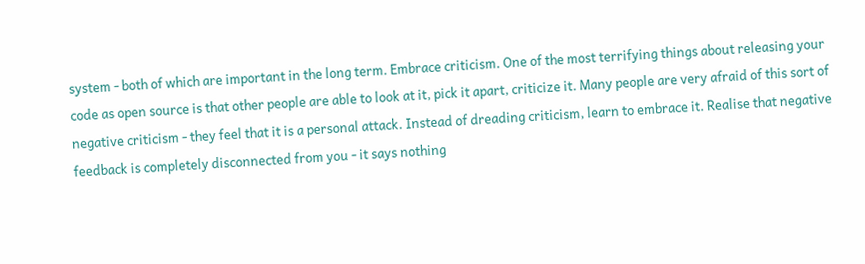system - both of which are important in the long term. Embrace criticism. One of the most terrifying things about releasing your code as open source is that other people are able to look at it, pick it apart, criticize it. Many people are very afraid of this sort of negative criticism - they feel that it is a personal attack. Instead of dreading criticism, learn to embrace it. Realise that negative feedback is completely disconnected from you - it says nothing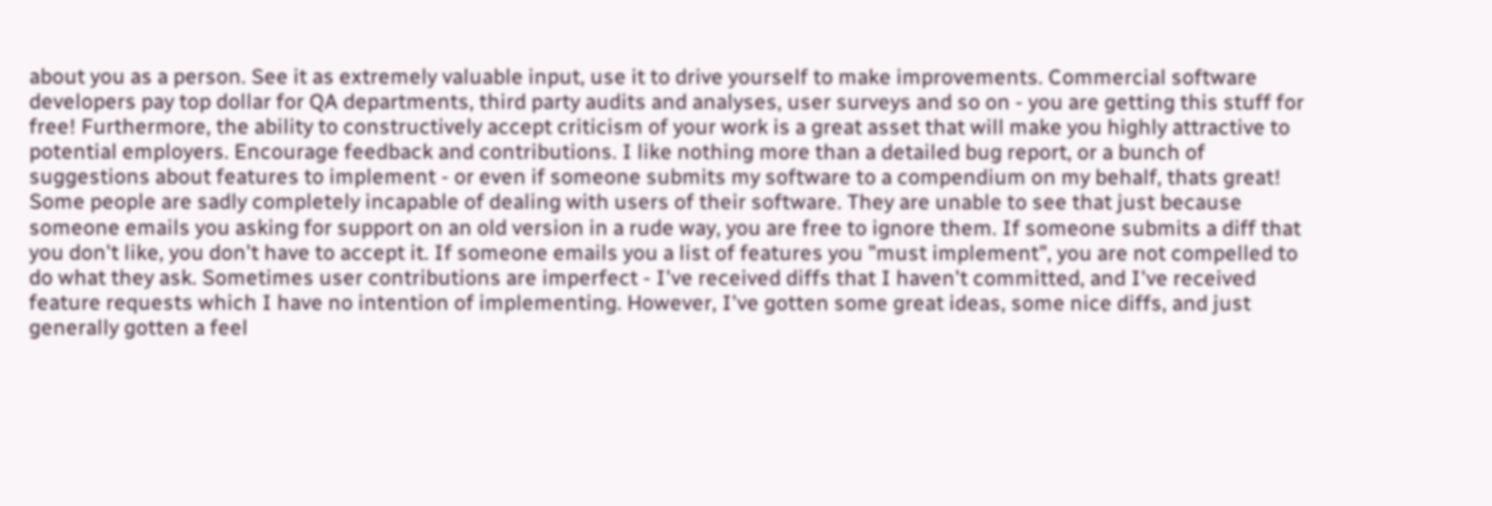about you as a person. See it as extremely valuable input, use it to drive yourself to make improvements. Commercial software developers pay top dollar for QA departments, third party audits and analyses, user surveys and so on - you are getting this stuff for free! Furthermore, the ability to constructively accept criticism of your work is a great asset that will make you highly attractive to potential employers. Encourage feedback and contributions. I like nothing more than a detailed bug report, or a bunch of suggestions about features to implement - or even if someone submits my software to a compendium on my behalf, thats great! Some people are sadly completely incapable of dealing with users of their software. They are unable to see that just because someone emails you asking for support on an old version in a rude way, you are free to ignore them. If someone submits a diff that you don't like, you don't have to accept it. If someone emails you a list of features you "must implement", you are not compelled to do what they ask. Sometimes user contributions are imperfect - I've received diffs that I haven't committed, and I've received feature requests which I have no intention of implementing. However, I've gotten some great ideas, some nice diffs, and just generally gotten a feel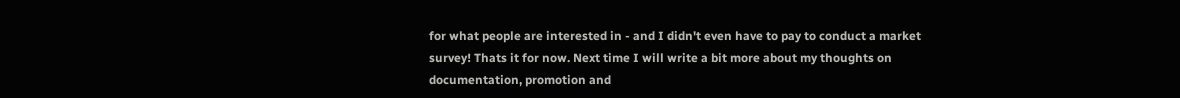for what people are interested in - and I didn't even have to pay to conduct a market survey! Thats it for now. Next time I will write a bit more about my thoughts on documentation, promotion and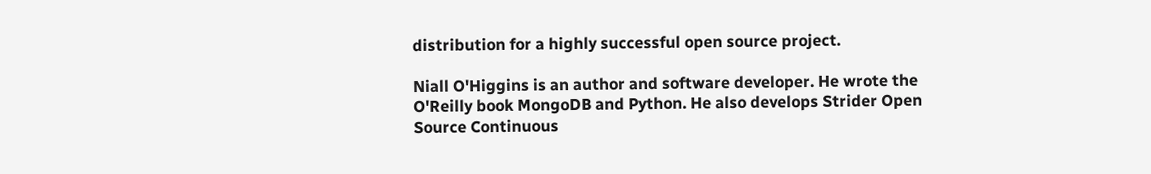distribution for a highly successful open source project.

Niall O'Higgins is an author and software developer. He wrote the O'Reilly book MongoDB and Python. He also develops Strider Open Source Continuous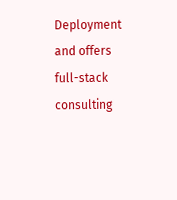Deployment and offers full-stack consulting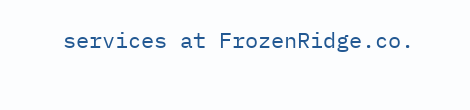services at FrozenRidge.co.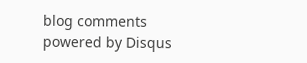blog comments powered by Disqus